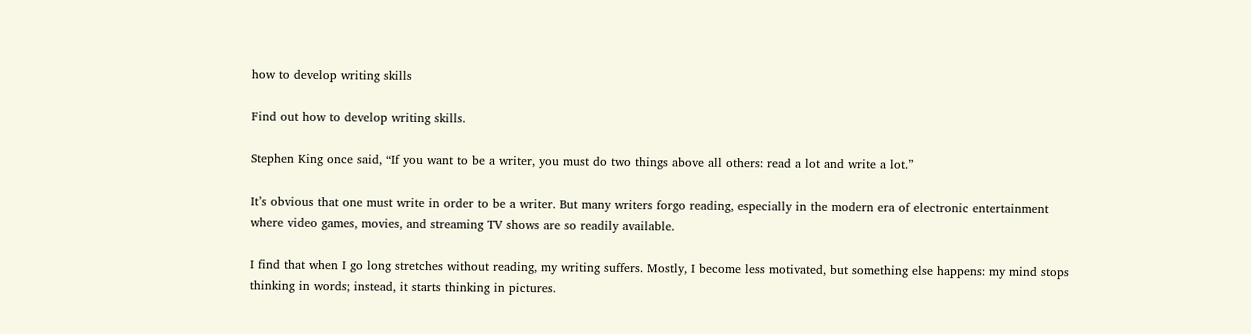how to develop writing skills

Find out how to develop writing skills.

Stephen King once said, “If you want to be a writer, you must do two things above all others: read a lot and write a lot.”

It’s obvious that one must write in order to be a writer. But many writers forgo reading, especially in the modern era of electronic entertainment where video games, movies, and streaming TV shows are so readily available.

I find that when I go long stretches without reading, my writing suffers. Mostly, I become less motivated, but something else happens: my mind stops thinking in words; instead, it starts thinking in pictures.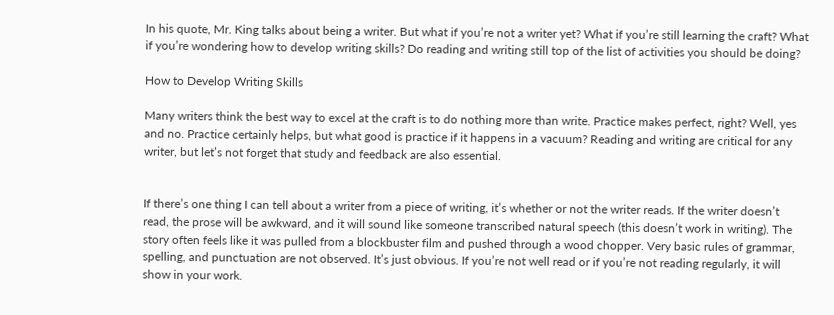In his quote, Mr. King talks about being a writer. But what if you’re not a writer yet? What if you’re still learning the craft? What if you’re wondering how to develop writing skills? Do reading and writing still top of the list of activities you should be doing?

How to Develop Writing Skills

Many writers think the best way to excel at the craft is to do nothing more than write. Practice makes perfect, right? Well, yes and no. Practice certainly helps, but what good is practice if it happens in a vacuum? Reading and writing are critical for any writer, but let’s not forget that study and feedback are also essential.


If there’s one thing I can tell about a writer from a piece of writing, it’s whether or not the writer reads. If the writer doesn’t read, the prose will be awkward, and it will sound like someone transcribed natural speech (this doesn’t work in writing). The story often feels like it was pulled from a blockbuster film and pushed through a wood chopper. Very basic rules of grammar, spelling, and punctuation are not observed. It’s just obvious. If you’re not well read or if you’re not reading regularly, it will show in your work.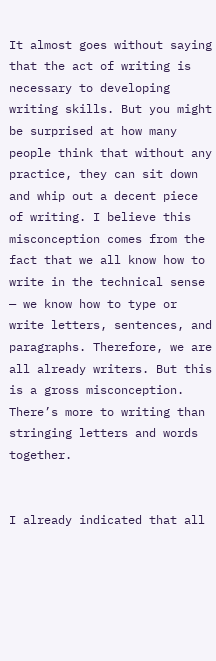It almost goes without saying that the act of writing is necessary to developing writing skills. But you might be surprised at how many people think that without any practice, they can sit down and whip out a decent piece of writing. I believe this misconception comes from the fact that we all know how to write in the technical sense — we know how to type or write letters, sentences, and paragraphs. Therefore, we are all already writers. But this is a gross misconception. There’s more to writing than stringing letters and words together.


I already indicated that all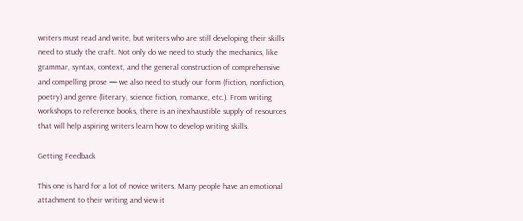writers must read and write, but writers who are still developing their skills need to study the craft. Not only do we need to study the mechanics, like grammar, syntax, context, and the general construction of comprehensive and compelling prose — we also need to study our form (fiction, nonfiction, poetry) and genre (literary, science fiction, romance, etc.). From writing workshops to reference books, there is an inexhaustible supply of resources  that will help aspiring writers learn how to develop writing skills.

Getting Feedback

This one is hard for a lot of novice writers. Many people have an emotional attachment to their writing and view it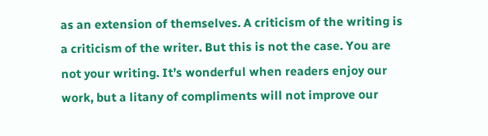as an extension of themselves. A criticism of the writing is a criticism of the writer. But this is not the case. You are not your writing. It’s wonderful when readers enjoy our work, but a litany of compliments will not improve our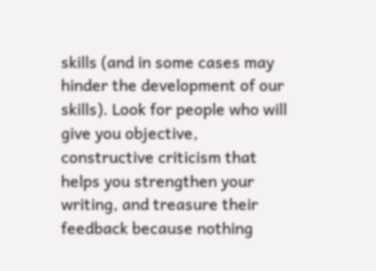skills (and in some cases may hinder the development of our skills). Look for people who will give you objective, constructive criticism that helps you strengthen your writing, and treasure their feedback because nothing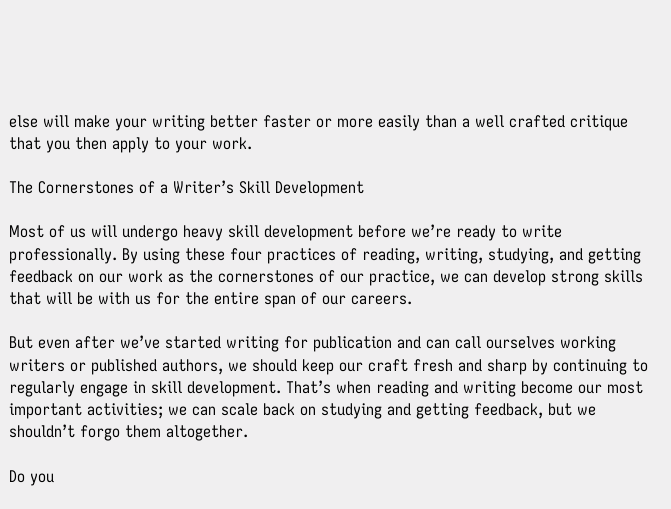else will make your writing better faster or more easily than a well crafted critique that you then apply to your work.

The Cornerstones of a Writer’s Skill Development

Most of us will undergo heavy skill development before we’re ready to write professionally. By using these four practices of reading, writing, studying, and getting feedback on our work as the cornerstones of our practice, we can develop strong skills that will be with us for the entire span of our careers.

But even after we’ve started writing for publication and can call ourselves working writers or published authors, we should keep our craft fresh and sharp by continuing to regularly engage in skill development. That’s when reading and writing become our most important activities; we can scale back on studying and getting feedback, but we shouldn’t forgo them altogether.

Do you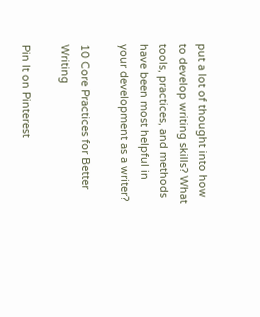put a lot of thought into how to develop writing skills? What tools, practices, and methods have been most helpful in your development as a writer?

10 Core Practices for Better Writing

Pin It on Pinterest